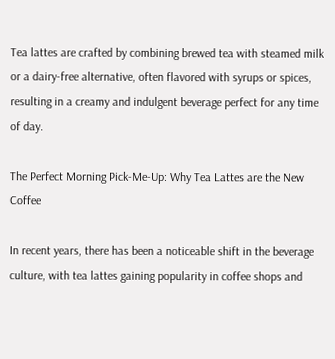Tea lattes are crafted by combining brewed tea with steamed milk or a dairy-free alternative, often flavored with syrups or spices, resulting in a creamy and indulgent beverage perfect for any time of day.

The Perfect Morning Pick-Me-Up: Why Tea Lattes are the New Coffee

In recent years, there has been a noticeable shift in the beverage culture, with tea lattes gaining popularity in coffee shops and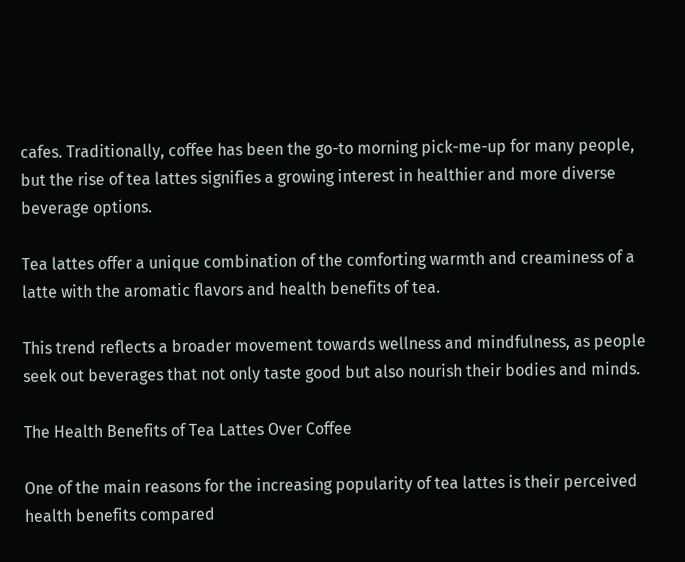cafes. Traditionally, coffee has been the go-to morning pick-me-up for many people, but the rise of tea lattes signifies a growing interest in healthier and more diverse beverage options.

Tea lattes offer a unique combination of the comforting warmth and creaminess of a latte with the aromatic flavors and health benefits of tea.

This trend reflects a broader movement towards wellness and mindfulness, as people seek out beverages that not only taste good but also nourish their bodies and minds.

The Health Benefits of Tea Lattes Over Coffee

One of the main reasons for the increasing popularity of tea lattes is their perceived health benefits compared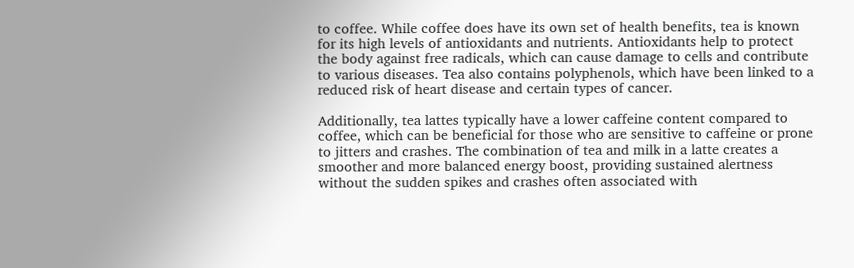to coffee. While coffee does have its own set of health benefits, tea is known for its high levels of antioxidants and nutrients. Antioxidants help to protect the body against free radicals, which can cause damage to cells and contribute to various diseases. Tea also contains polyphenols, which have been linked to a reduced risk of heart disease and certain types of cancer.

Additionally, tea lattes typically have a lower caffeine content compared to coffee, which can be beneficial for those who are sensitive to caffeine or prone to jitters and crashes. The combination of tea and milk in a latte creates a smoother and more balanced energy boost, providing sustained alertness without the sudden spikes and crashes often associated with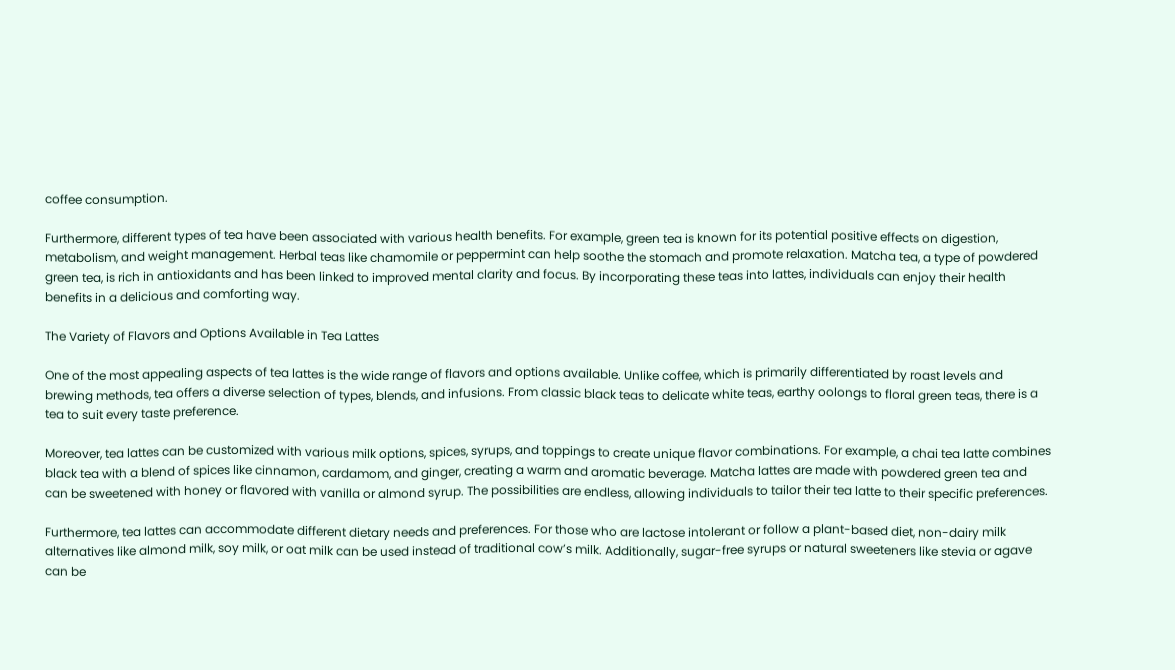coffee consumption.

Furthermore, different types of tea have been associated with various health benefits. For example, green tea is known for its potential positive effects on digestion, metabolism, and weight management. Herbal teas like chamomile or peppermint can help soothe the stomach and promote relaxation. Matcha tea, a type of powdered green tea, is rich in antioxidants and has been linked to improved mental clarity and focus. By incorporating these teas into lattes, individuals can enjoy their health benefits in a delicious and comforting way.

The Variety of Flavors and Options Available in Tea Lattes

One of the most appealing aspects of tea lattes is the wide range of flavors and options available. Unlike coffee, which is primarily differentiated by roast levels and brewing methods, tea offers a diverse selection of types, blends, and infusions. From classic black teas to delicate white teas, earthy oolongs to floral green teas, there is a tea to suit every taste preference.

Moreover, tea lattes can be customized with various milk options, spices, syrups, and toppings to create unique flavor combinations. For example, a chai tea latte combines black tea with a blend of spices like cinnamon, cardamom, and ginger, creating a warm and aromatic beverage. Matcha lattes are made with powdered green tea and can be sweetened with honey or flavored with vanilla or almond syrup. The possibilities are endless, allowing individuals to tailor their tea latte to their specific preferences.

Furthermore, tea lattes can accommodate different dietary needs and preferences. For those who are lactose intolerant or follow a plant-based diet, non-dairy milk alternatives like almond milk, soy milk, or oat milk can be used instead of traditional cow’s milk. Additionally, sugar-free syrups or natural sweeteners like stevia or agave can be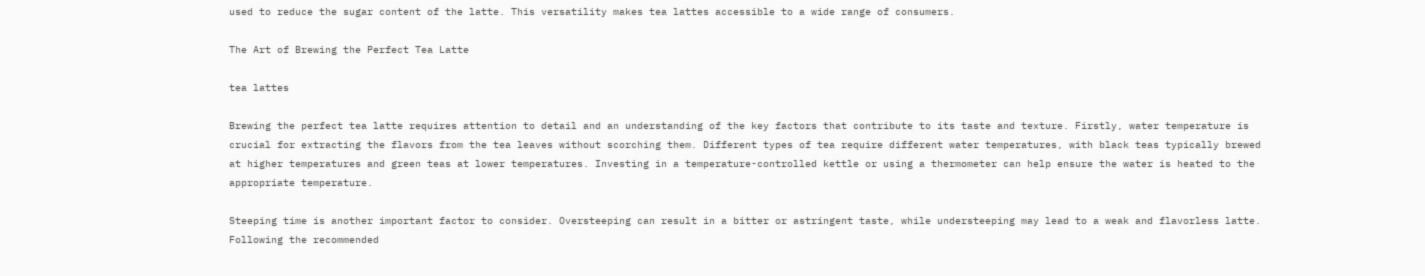used to reduce the sugar content of the latte. This versatility makes tea lattes accessible to a wide range of consumers.

The Art of Brewing the Perfect Tea Latte

tea lattes

Brewing the perfect tea latte requires attention to detail and an understanding of the key factors that contribute to its taste and texture. Firstly, water temperature is crucial for extracting the flavors from the tea leaves without scorching them. Different types of tea require different water temperatures, with black teas typically brewed at higher temperatures and green teas at lower temperatures. Investing in a temperature-controlled kettle or using a thermometer can help ensure the water is heated to the appropriate temperature.

Steeping time is another important factor to consider. Oversteeping can result in a bitter or astringent taste, while understeeping may lead to a weak and flavorless latte. Following the recommended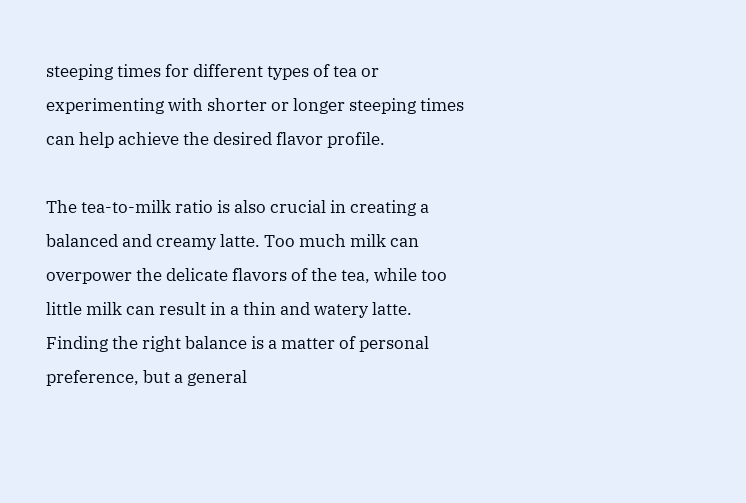steeping times for different types of tea or experimenting with shorter or longer steeping times can help achieve the desired flavor profile.

The tea-to-milk ratio is also crucial in creating a balanced and creamy latte. Too much milk can overpower the delicate flavors of the tea, while too little milk can result in a thin and watery latte. Finding the right balance is a matter of personal preference, but a general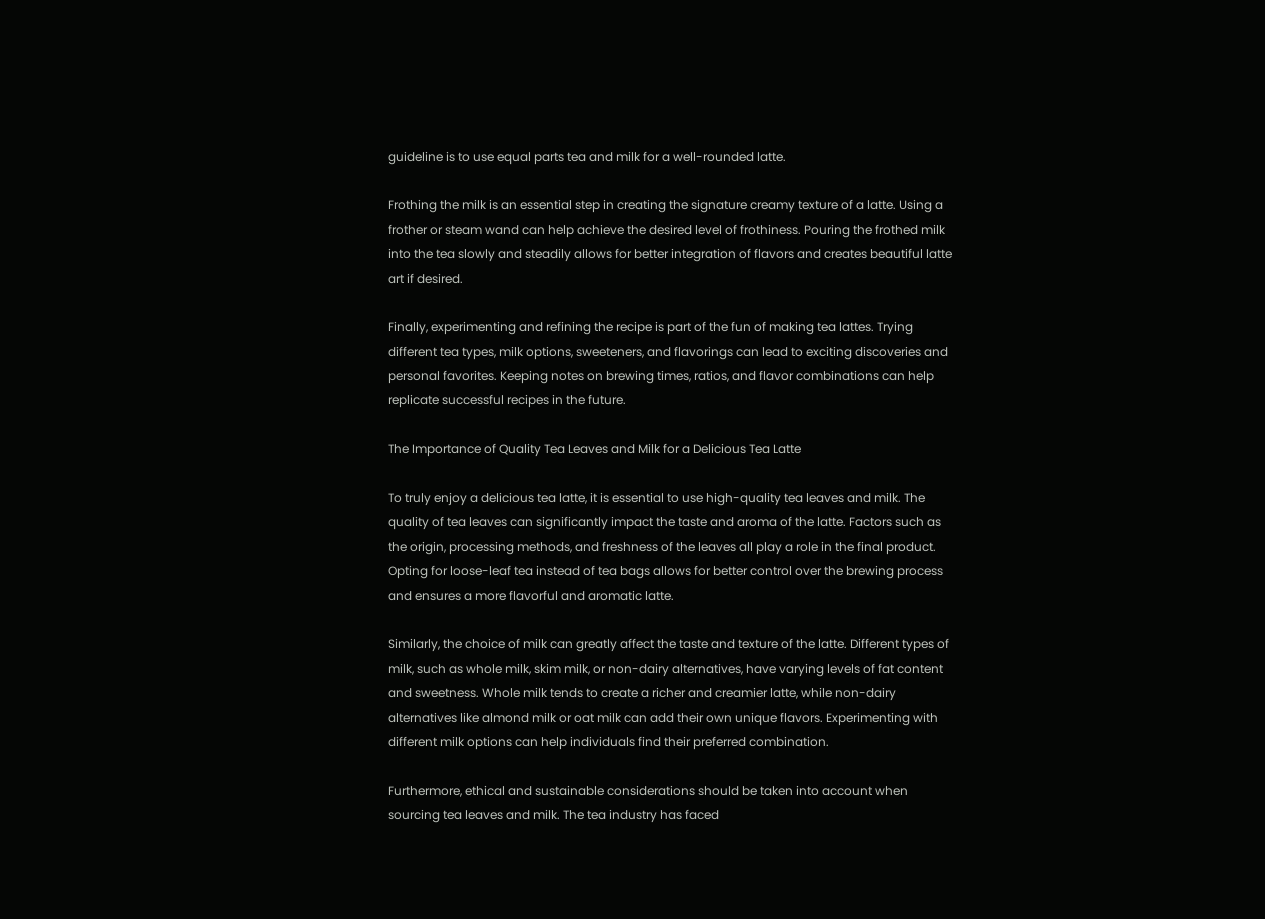guideline is to use equal parts tea and milk for a well-rounded latte.

Frothing the milk is an essential step in creating the signature creamy texture of a latte. Using a frother or steam wand can help achieve the desired level of frothiness. Pouring the frothed milk into the tea slowly and steadily allows for better integration of flavors and creates beautiful latte art if desired.

Finally, experimenting and refining the recipe is part of the fun of making tea lattes. Trying different tea types, milk options, sweeteners, and flavorings can lead to exciting discoveries and personal favorites. Keeping notes on brewing times, ratios, and flavor combinations can help replicate successful recipes in the future.

The Importance of Quality Tea Leaves and Milk for a Delicious Tea Latte

To truly enjoy a delicious tea latte, it is essential to use high-quality tea leaves and milk. The quality of tea leaves can significantly impact the taste and aroma of the latte. Factors such as the origin, processing methods, and freshness of the leaves all play a role in the final product. Opting for loose-leaf tea instead of tea bags allows for better control over the brewing process and ensures a more flavorful and aromatic latte.

Similarly, the choice of milk can greatly affect the taste and texture of the latte. Different types of milk, such as whole milk, skim milk, or non-dairy alternatives, have varying levels of fat content and sweetness. Whole milk tends to create a richer and creamier latte, while non-dairy alternatives like almond milk or oat milk can add their own unique flavors. Experimenting with different milk options can help individuals find their preferred combination.

Furthermore, ethical and sustainable considerations should be taken into account when sourcing tea leaves and milk. The tea industry has faced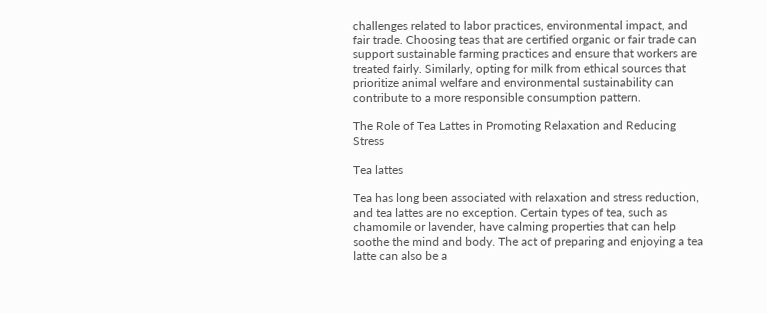challenges related to labor practices, environmental impact, and fair trade. Choosing teas that are certified organic or fair trade can support sustainable farming practices and ensure that workers are treated fairly. Similarly, opting for milk from ethical sources that prioritize animal welfare and environmental sustainability can contribute to a more responsible consumption pattern.

The Role of Tea Lattes in Promoting Relaxation and Reducing Stress

Tea lattes

Tea has long been associated with relaxation and stress reduction, and tea lattes are no exception. Certain types of tea, such as chamomile or lavender, have calming properties that can help soothe the mind and body. The act of preparing and enjoying a tea latte can also be a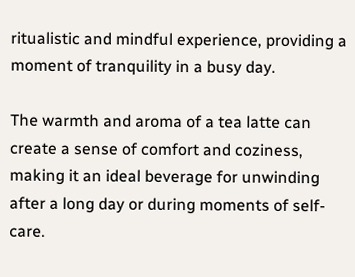ritualistic and mindful experience, providing a moment of tranquility in a busy day.

The warmth and aroma of a tea latte can create a sense of comfort and coziness, making it an ideal beverage for unwinding after a long day or during moments of self-care.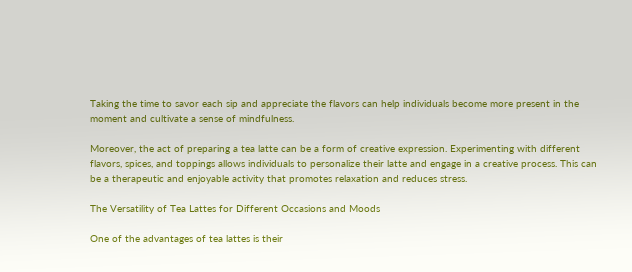Taking the time to savor each sip and appreciate the flavors can help individuals become more present in the moment and cultivate a sense of mindfulness.

Moreover, the act of preparing a tea latte can be a form of creative expression. Experimenting with different flavors, spices, and toppings allows individuals to personalize their latte and engage in a creative process. This can be a therapeutic and enjoyable activity that promotes relaxation and reduces stress.

The Versatility of Tea Lattes for Different Occasions and Moods

One of the advantages of tea lattes is their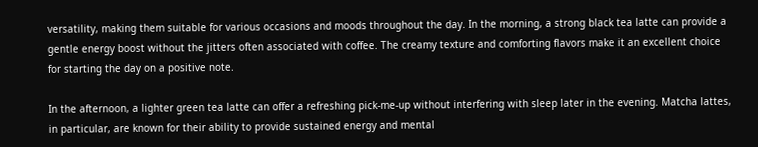versatility, making them suitable for various occasions and moods throughout the day. In the morning, a strong black tea latte can provide a gentle energy boost without the jitters often associated with coffee. The creamy texture and comforting flavors make it an excellent choice for starting the day on a positive note.

In the afternoon, a lighter green tea latte can offer a refreshing pick-me-up without interfering with sleep later in the evening. Matcha lattes, in particular, are known for their ability to provide sustained energy and mental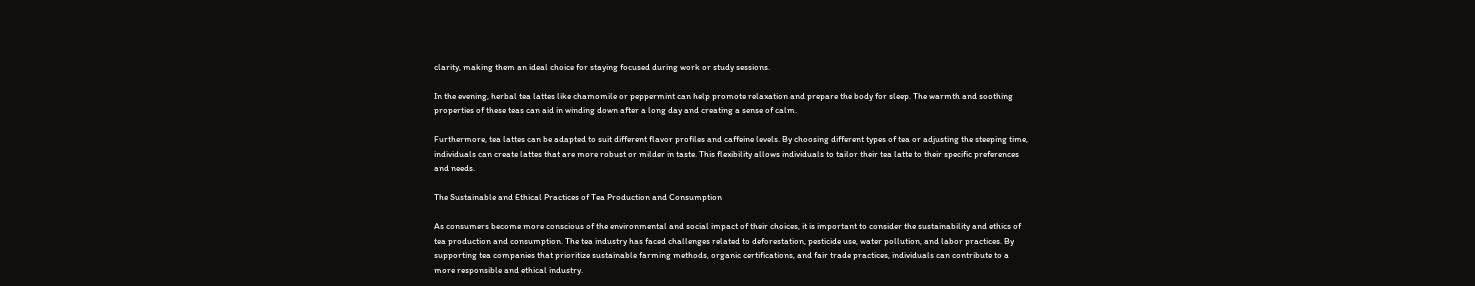clarity, making them an ideal choice for staying focused during work or study sessions.

In the evening, herbal tea lattes like chamomile or peppermint can help promote relaxation and prepare the body for sleep. The warmth and soothing properties of these teas can aid in winding down after a long day and creating a sense of calm.

Furthermore, tea lattes can be adapted to suit different flavor profiles and caffeine levels. By choosing different types of tea or adjusting the steeping time, individuals can create lattes that are more robust or milder in taste. This flexibility allows individuals to tailor their tea latte to their specific preferences and needs.

The Sustainable and Ethical Practices of Tea Production and Consumption

As consumers become more conscious of the environmental and social impact of their choices, it is important to consider the sustainability and ethics of tea production and consumption. The tea industry has faced challenges related to deforestation, pesticide use, water pollution, and labor practices. By supporting tea companies that prioritize sustainable farming methods, organic certifications, and fair trade practices, individuals can contribute to a more responsible and ethical industry.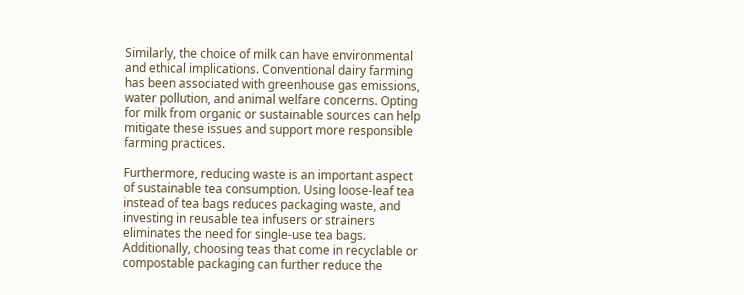Similarly, the choice of milk can have environmental and ethical implications. Conventional dairy farming has been associated with greenhouse gas emissions, water pollution, and animal welfare concerns. Opting for milk from organic or sustainable sources can help mitigate these issues and support more responsible farming practices.

Furthermore, reducing waste is an important aspect of sustainable tea consumption. Using loose-leaf tea instead of tea bags reduces packaging waste, and investing in reusable tea infusers or strainers eliminates the need for single-use tea bags. Additionally, choosing teas that come in recyclable or compostable packaging can further reduce the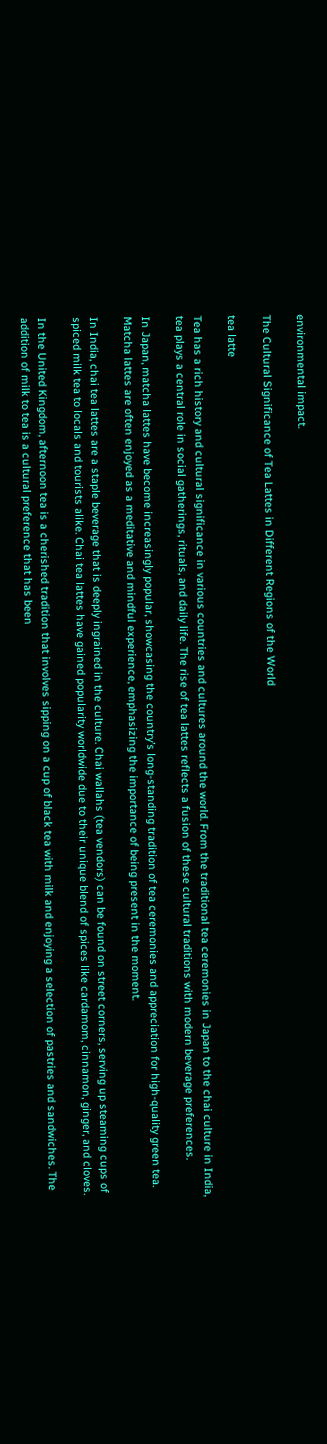environmental impact.

The Cultural Significance of Tea Lattes in Different Regions of the World

tea latte

Tea has a rich history and cultural significance in various countries and cultures around the world. From the traditional tea ceremonies in Japan to the chai culture in India, tea plays a central role in social gatherings, rituals, and daily life. The rise of tea lattes reflects a fusion of these cultural traditions with modern beverage preferences.

In Japan, matcha lattes have become increasingly popular, showcasing the country’s long-standing tradition of tea ceremonies and appreciation for high-quality green tea. Matcha lattes are often enjoyed as a meditative and mindful experience, emphasizing the importance of being present in the moment.

In India, chai tea lattes are a staple beverage that is deeply ingrained in the culture. Chai wallahs (tea vendors) can be found on street corners, serving up steaming cups of spiced milk tea to locals and tourists alike. Chai tea lattes have gained popularity worldwide due to their unique blend of spices like cardamom, cinnamon, ginger, and cloves.

In the United Kingdom, afternoon tea is a cherished tradition that involves sipping on a cup of black tea with milk and enjoying a selection of pastries and sandwiches. The addition of milk to tea is a cultural preference that has been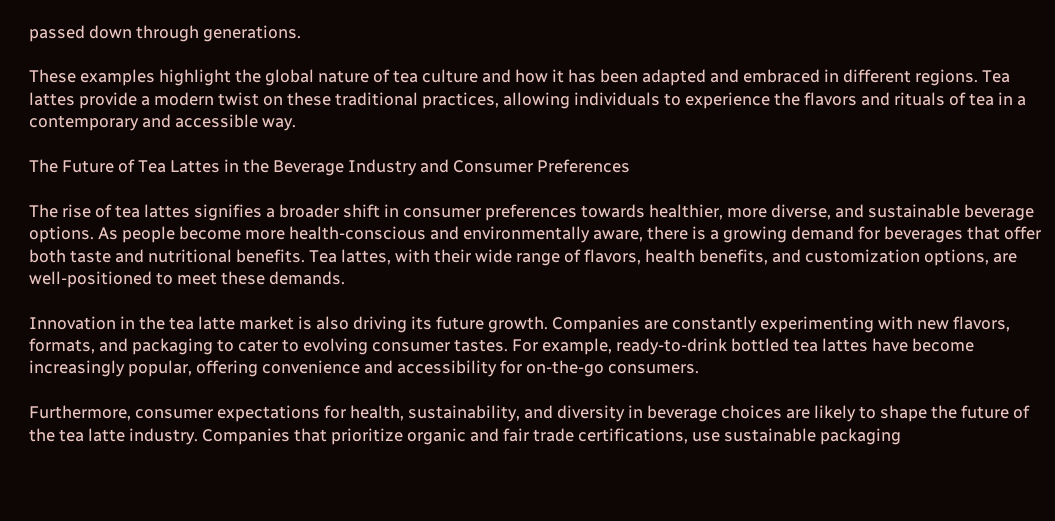passed down through generations.

These examples highlight the global nature of tea culture and how it has been adapted and embraced in different regions. Tea lattes provide a modern twist on these traditional practices, allowing individuals to experience the flavors and rituals of tea in a contemporary and accessible way.

The Future of Tea Lattes in the Beverage Industry and Consumer Preferences

The rise of tea lattes signifies a broader shift in consumer preferences towards healthier, more diverse, and sustainable beverage options. As people become more health-conscious and environmentally aware, there is a growing demand for beverages that offer both taste and nutritional benefits. Tea lattes, with their wide range of flavors, health benefits, and customization options, are well-positioned to meet these demands.

Innovation in the tea latte market is also driving its future growth. Companies are constantly experimenting with new flavors, formats, and packaging to cater to evolving consumer tastes. For example, ready-to-drink bottled tea lattes have become increasingly popular, offering convenience and accessibility for on-the-go consumers.

Furthermore, consumer expectations for health, sustainability, and diversity in beverage choices are likely to shape the future of the tea latte industry. Companies that prioritize organic and fair trade certifications, use sustainable packaging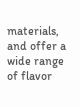materials, and offer a wide range of flavor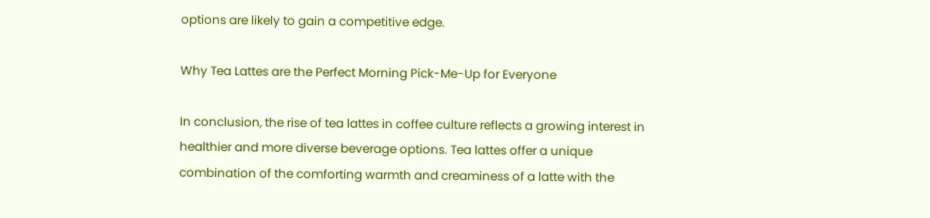options are likely to gain a competitive edge.

Why Tea Lattes are the Perfect Morning Pick-Me-Up for Everyone

In conclusion, the rise of tea lattes in coffee culture reflects a growing interest in healthier and more diverse beverage options. Tea lattes offer a unique combination of the comforting warmth and creaminess of a latte with the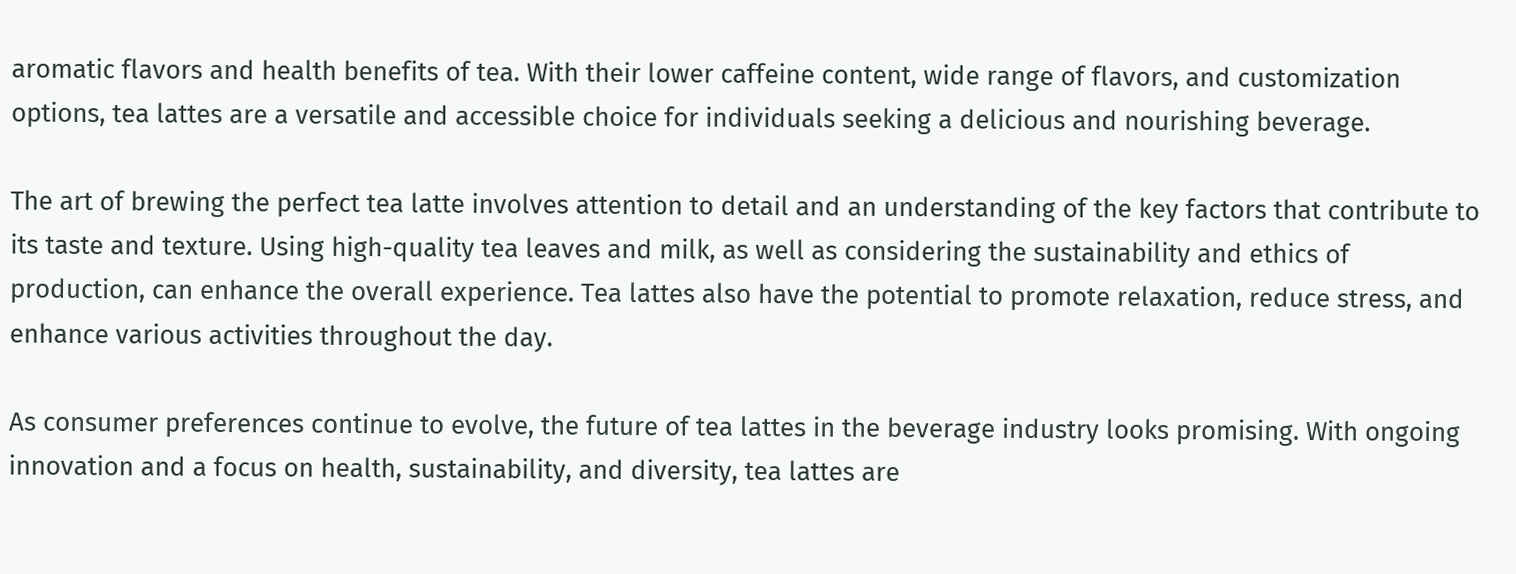aromatic flavors and health benefits of tea. With their lower caffeine content, wide range of flavors, and customization options, tea lattes are a versatile and accessible choice for individuals seeking a delicious and nourishing beverage.

The art of brewing the perfect tea latte involves attention to detail and an understanding of the key factors that contribute to its taste and texture. Using high-quality tea leaves and milk, as well as considering the sustainability and ethics of production, can enhance the overall experience. Tea lattes also have the potential to promote relaxation, reduce stress, and enhance various activities throughout the day.

As consumer preferences continue to evolve, the future of tea lattes in the beverage industry looks promising. With ongoing innovation and a focus on health, sustainability, and diversity, tea lattes are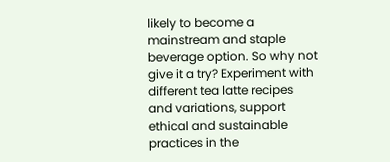likely to become a mainstream and staple beverage option. So why not give it a try? Experiment with different tea latte recipes and variations, support ethical and sustainable practices in the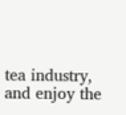tea industry, and enjoy the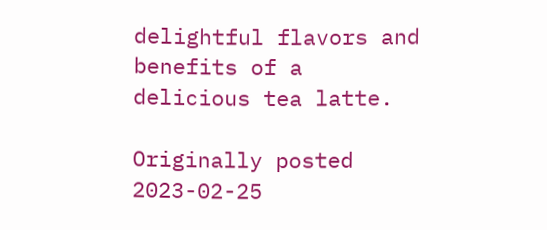delightful flavors and benefits of a delicious tea latte.

Originally posted 2023-02-25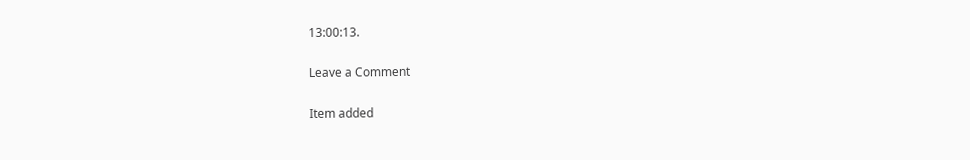13:00:13.

Leave a Comment

Item added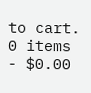to cart.
0 items - $0.00